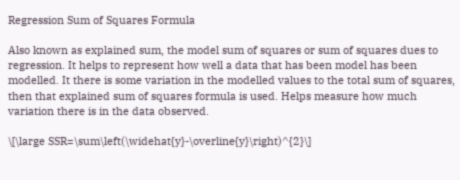Regression Sum of Squares Formula

Also known as explained sum, the model sum of squares or sum of squares dues to regression. It helps to represent how well a data that has been model has been modelled. It there is some variation in the modelled values to the total sum of squares, then that explained sum of squares formula is used. Helps measure how much variation there is in the data observed.

\[\large SSR=\sum\left(\widehat{y}-\overline{y}\right)^{2}\]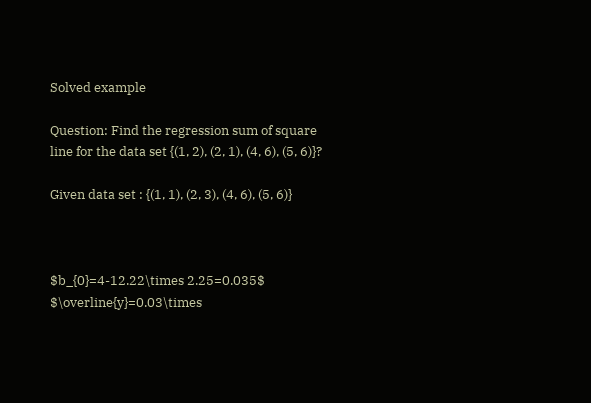Solved example

Question: Find the regression sum of square line for the data set {(1, 2), (2, 1), (4, 6), (5, 6)}?

Given data set : {(1, 1), (2, 3), (4, 6), (5, 6)}



$b_{0}=4-12.22\times 2.25=0.035$
$\overline{y}=0.03\times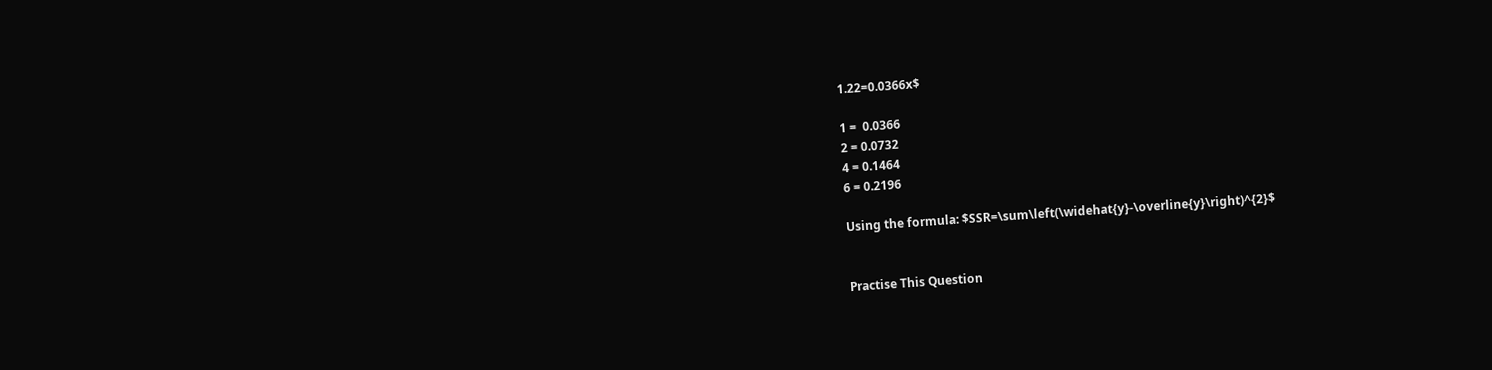1.22=0.0366x$

1 =  0.0366
2 = 0.0732
4 = 0.1464
6 = 0.2196

Using the formula: $SSR=\sum\left(\widehat{y}-\overline{y}\right)^{2}$


Practise This Question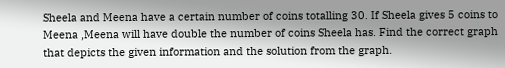Sheela and Meena have a certain number of coins totalling 30. If Sheela gives 5 coins to Meena ,Meena will have double the number of coins Sheela has. Find the correct graph that depicts the given information and the solution from the graph.